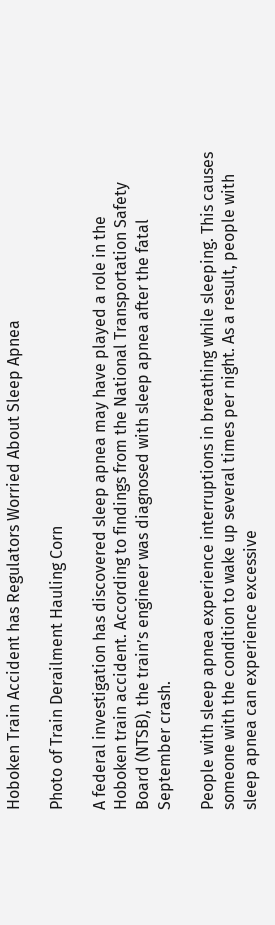Hoboken Train Accident has Regulators Worried About Sleep Apnea

Photo of Train Derailment Hauling Corn

A federal investigation has discovered sleep apnea may have played a role in the Hoboken train accident. According to findings from the National Transportation Safety Board (NTSB), the train’s engineer was diagnosed with sleep apnea after the fatal September crash.

People with sleep apnea experience interruptions in breathing while sleeping. This causes someone with the condition to wake up several times per night. As a result, people with sleep apnea can experience excessive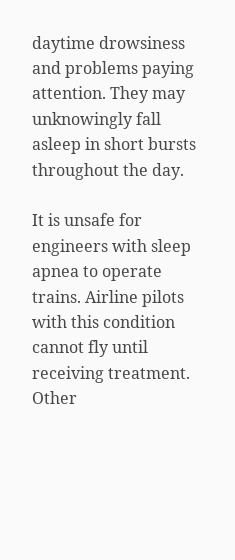daytime drowsiness and problems paying attention. They may unknowingly fall asleep in short bursts throughout the day.

It is unsafe for engineers with sleep apnea to operate trains. Airline pilots with this condition cannot fly until receiving treatment. Other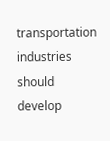transportation industries should develop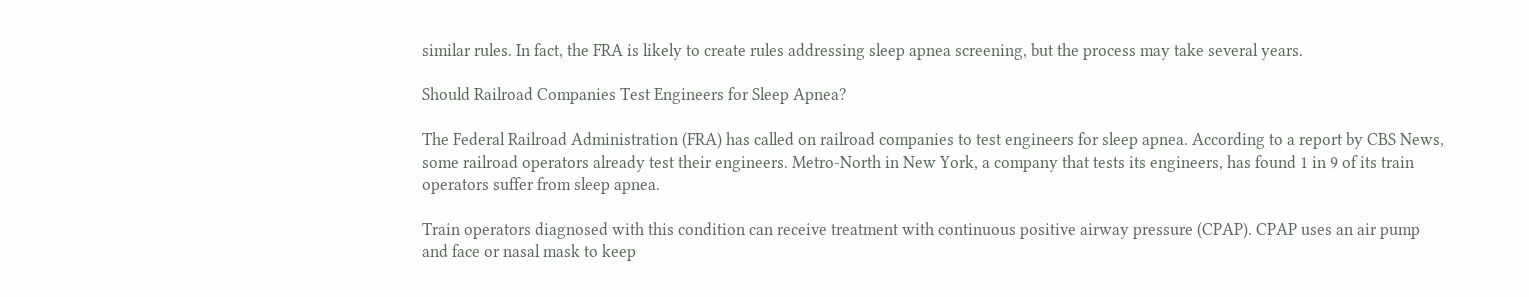similar rules. In fact, the FRA is likely to create rules addressing sleep apnea screening, but the process may take several years.

Should Railroad Companies Test Engineers for Sleep Apnea?

The Federal Railroad Administration (FRA) has called on railroad companies to test engineers for sleep apnea. According to a report by CBS News, some railroad operators already test their engineers. Metro-North in New York, a company that tests its engineers, has found 1 in 9 of its train operators suffer from sleep apnea.

Train operators diagnosed with this condition can receive treatment with continuous positive airway pressure (CPAP). CPAP uses an air pump and face or nasal mask to keep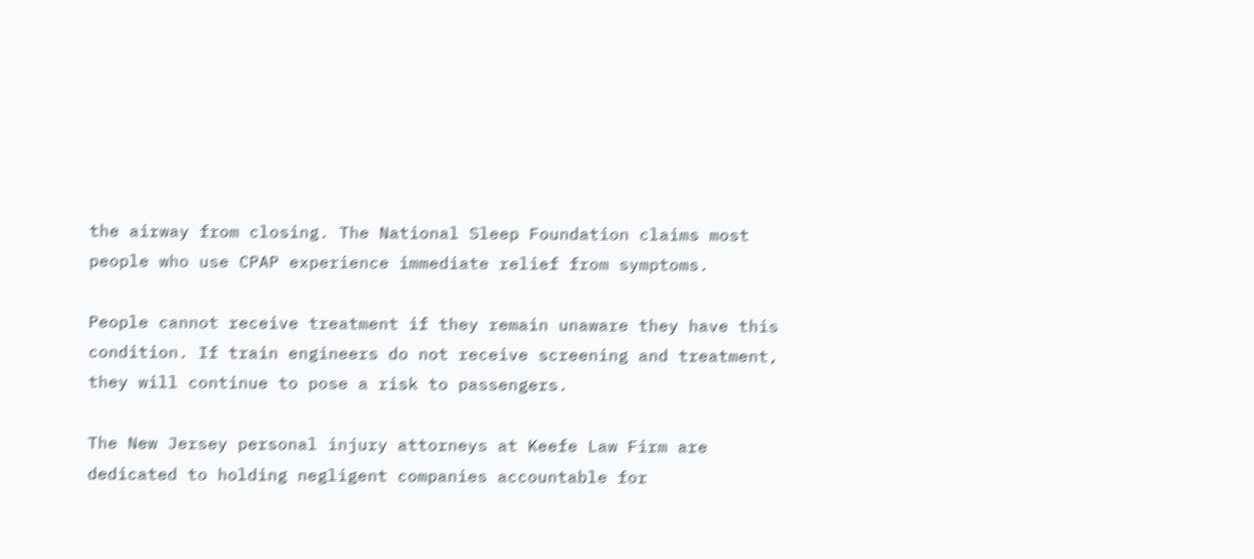the airway from closing. The National Sleep Foundation claims most people who use CPAP experience immediate relief from symptoms.

People cannot receive treatment if they remain unaware they have this condition. If train engineers do not receive screening and treatment, they will continue to pose a risk to passengers.

The New Jersey personal injury attorneys at Keefe Law Firm are dedicated to holding negligent companies accountable for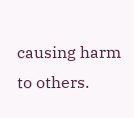causing harm to others.